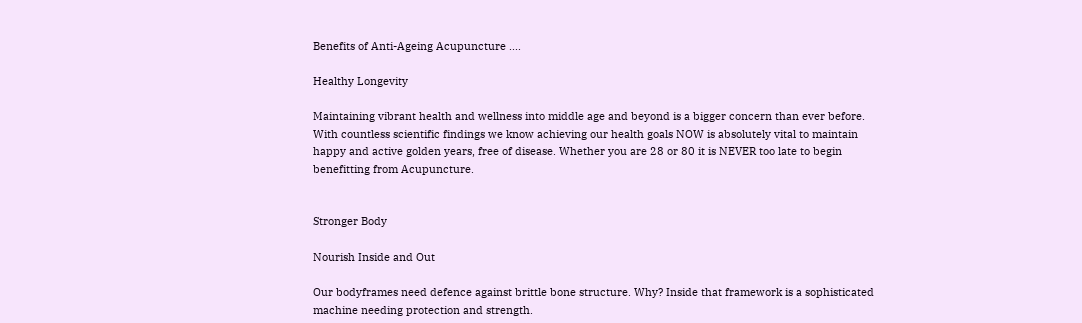Benefits of Anti-Ageing Acupuncture ....

Healthy Longevity

Maintaining vibrant health and wellness into middle age and beyond is a bigger concern than ever before. With countless scientific findings we know achieving our health goals NOW is absolutely vital to maintain happy and active golden years, free of disease. Whether you are 28 or 80 it is NEVER too late to begin benefitting from Acupuncture.


Stronger Body

Nourish Inside and Out

Our bodyframes need defence against brittle bone structure. Why? Inside that framework is a sophisticated machine needing protection and strength.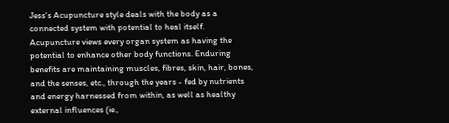Jess's Acupuncture style deals with the body as a connected system with potential to heal itself. Acupuncture views every organ system as having the potential to enhance other body functions. Enduring benefits are maintaining muscles, fibres, skin, hair, bones, and the senses, etc., through the years - fed by nutrients and energy harnessed from within, as well as healthy external influences (ie.,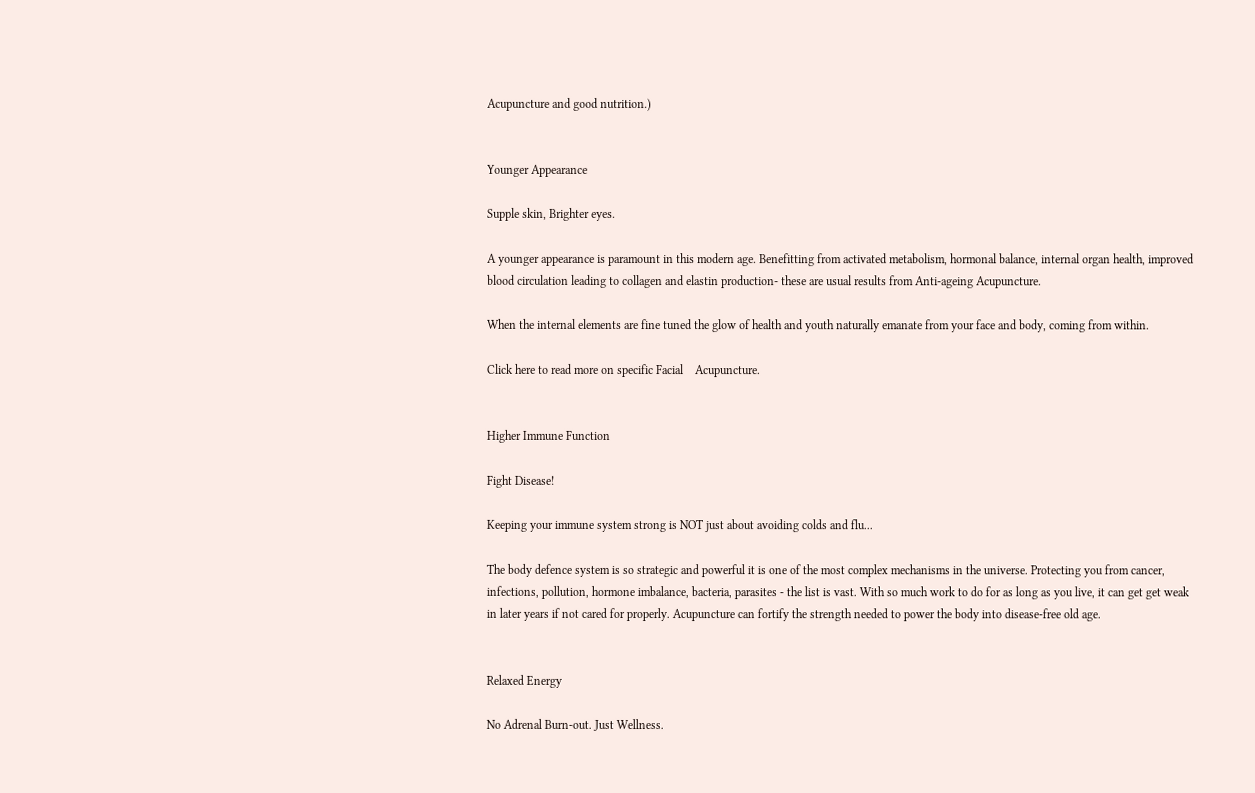Acupuncture and good nutrition.)


Younger Appearance

Supple skin, Brighter eyes.

A younger appearance is paramount in this modern age. Benefitting from activated metabolism, hormonal balance, internal organ health, improved blood circulation leading to collagen and elastin production- these are usual results from Anti-ageing Acupuncture.

When the internal elements are fine tuned the glow of health and youth naturally emanate from your face and body, coming from within.

Click here to read more on specific Facial    Acupuncture.


Higher Immune Function

Fight Disease!

Keeping your immune system strong is NOT just about avoiding colds and flu...

The body defence system is so strategic and powerful it is one of the most complex mechanisms in the universe. Protecting you from cancer, infections, pollution, hormone imbalance, bacteria, parasites - the list is vast. With so much work to do for as long as you live, it can get get weak in later years if not cared for properly. Acupuncture can fortify the strength needed to power the body into disease-free old age.


Relaxed Energy

No Adrenal Burn-out. Just Wellness.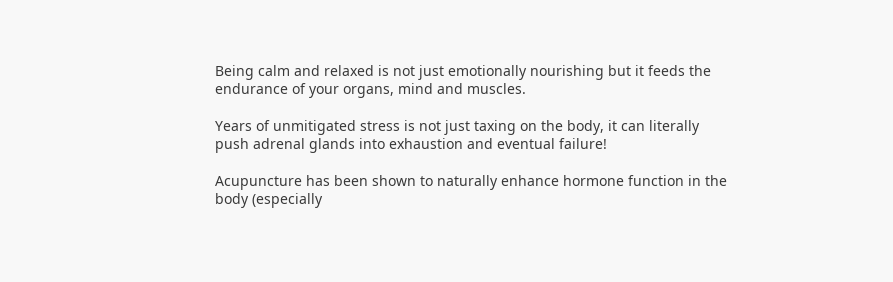Being calm and relaxed is not just emotionally nourishing but it feeds the endurance of your organs, mind and muscles.

Years of unmitigated stress is not just taxing on the body, it can literally push adrenal glands into exhaustion and eventual failure!

Acupuncture has been shown to naturally enhance hormone function in the body (especially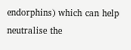endorphins) which can help neutralise the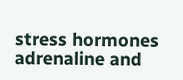stress hormones adrenaline and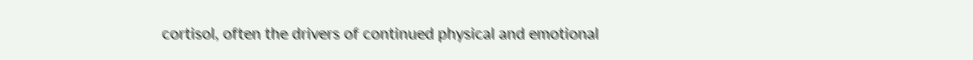cortisol, often the drivers of continued physical and emotional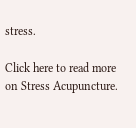stress.

Click here to read more on Stress Acupuncture.